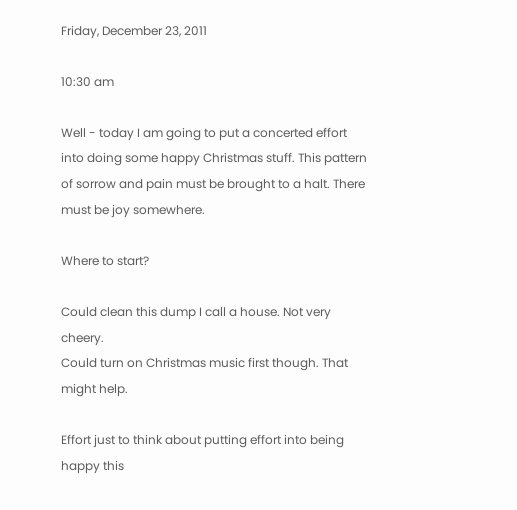Friday, December 23, 2011

10:30 am

Well - today I am going to put a concerted effort into doing some happy Christmas stuff. This pattern of sorrow and pain must be brought to a halt. There must be joy somewhere.

Where to start?

Could clean this dump I call a house. Not very cheery.
Could turn on Christmas music first though. That might help.

Effort just to think about putting effort into being happy this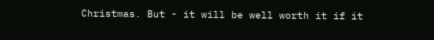Christmas. But - it will be well worth it if it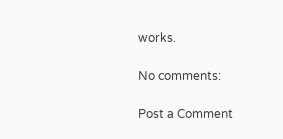works.

No comments:

Post a Comment